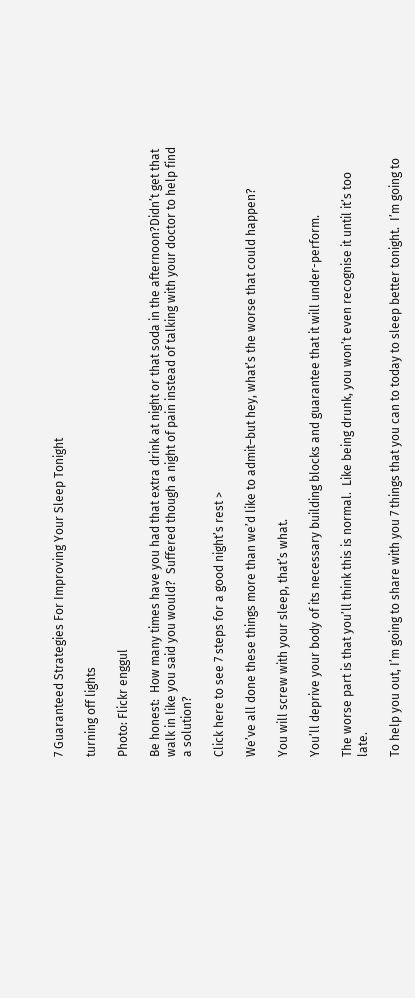7 Guaranteed Strategies For Improving Your Sleep Tonight

turning off lights

Photo: Flickr enggul

Be honest:  How many times have you had that extra drink at night or that soda in the afternoon?Didn’t get that walk in like you said you would?  Suffered though a night of pain instead of talking with your doctor to help find a solution?

Click here to see 7 steps for a good night’s rest >

We’ve all done these things more than we’d like to admit–but hey, what’s the worse that could happen?

You will screw with your sleep, that’s what.

You’ll deprive your body of its necessary building blocks and guarantee that it will under-perform.

The worse part is that you’ll think this is normal.  Like being drunk, you won’t even recognise it until it’s too late.

To help you out, I’m going to share with you 7 things that you can to today to sleep better tonight.  I’m going to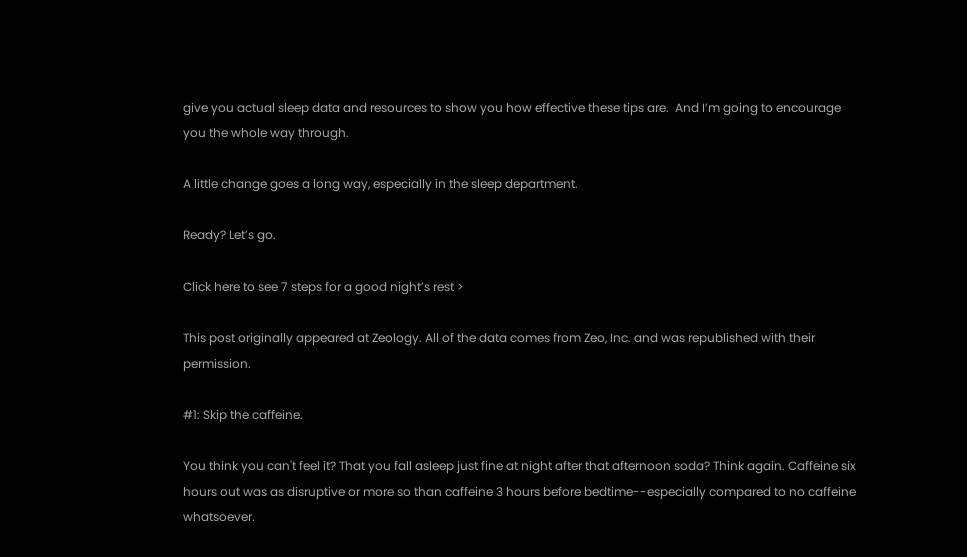give you actual sleep data and resources to show you how effective these tips are.  And I’m going to encourage you the whole way through.

A little change goes a long way, especially in the sleep department.

Ready? Let’s go.

Click here to see 7 steps for a good night’s rest >

This post originally appeared at Zeology. All of the data comes from Zeo, Inc. and was republished with their permission.

#1: Skip the caffeine.

You think you can't feel it? That you fall asleep just fine at night after that afternoon soda? Think again. Caffeine six hours out was as disruptive or more so than caffeine 3 hours before bedtime--especially compared to no caffeine whatsoever.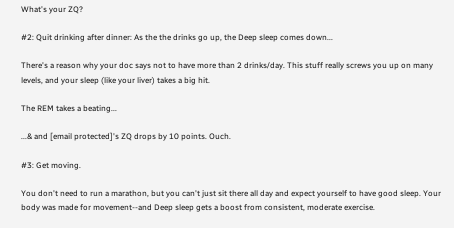What's your ZQ?

#2: Quit drinking after dinner: As the the drinks go up, the Deep sleep comes down...

There's a reason why your doc says not to have more than 2 drinks/day. This stuff really screws you up on many levels, and your sleep (like your liver) takes a big hit.

The REM takes a beating...

...& and [email protected]'s ZQ drops by 10 points. Ouch.

#3: Get moving.

You don't need to run a marathon, but you can't just sit there all day and expect yourself to have good sleep. Your body was made for movement--and Deep sleep gets a boost from consistent, moderate exercise.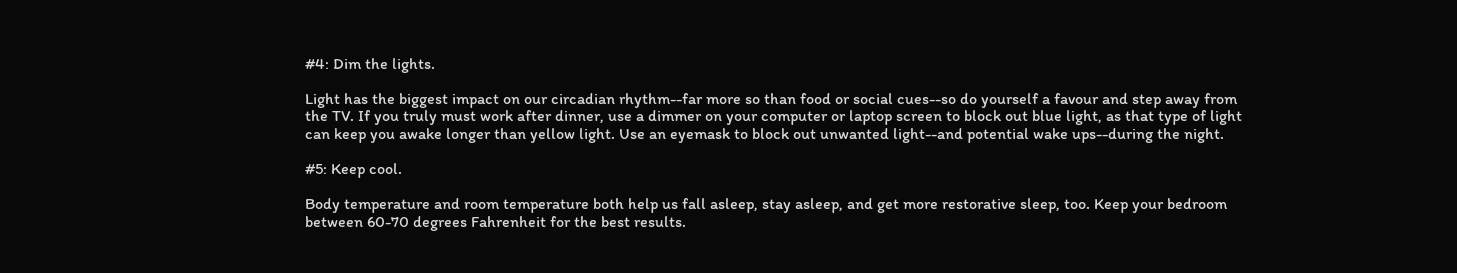#4: Dim the lights.

Light has the biggest impact on our circadian rhythm--far more so than food or social cues--so do yourself a favour and step away from the TV. If you truly must work after dinner, use a dimmer on your computer or laptop screen to block out blue light, as that type of light can keep you awake longer than yellow light. Use an eyemask to block out unwanted light--and potential wake ups--during the night.

#5: Keep cool.

Body temperature and room temperature both help us fall asleep, stay asleep, and get more restorative sleep, too. Keep your bedroom between 60-70 degrees Fahrenheit for the best results.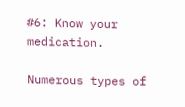#6: Know your medication.

Numerous types of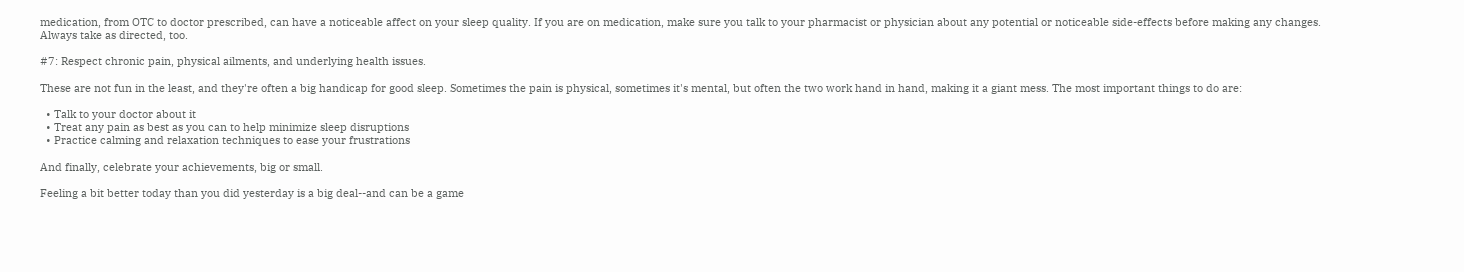medication, from OTC to doctor prescribed, can have a noticeable affect on your sleep quality. If you are on medication, make sure you talk to your pharmacist or physician about any potential or noticeable side-effects before making any changes. Always take as directed, too.

#7: Respect chronic pain, physical ailments, and underlying health issues.

These are not fun in the least, and they're often a big handicap for good sleep. Sometimes the pain is physical, sometimes it's mental, but often the two work hand in hand, making it a giant mess. The most important things to do are:

  • Talk to your doctor about it
  • Treat any pain as best as you can to help minimize sleep disruptions
  • Practice calming and relaxation techniques to ease your frustrations

And finally, celebrate your achievements, big or small.

Feeling a bit better today than you did yesterday is a big deal--and can be a game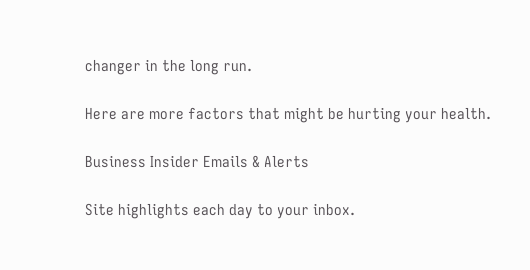changer in the long run.

Here are more factors that might be hurting your health.

Business Insider Emails & Alerts

Site highlights each day to your inbox.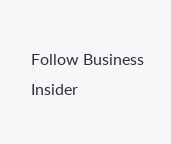Follow Business Insider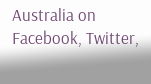Australia on Facebook, Twitter,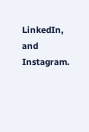LinkedIn, and Instagram.